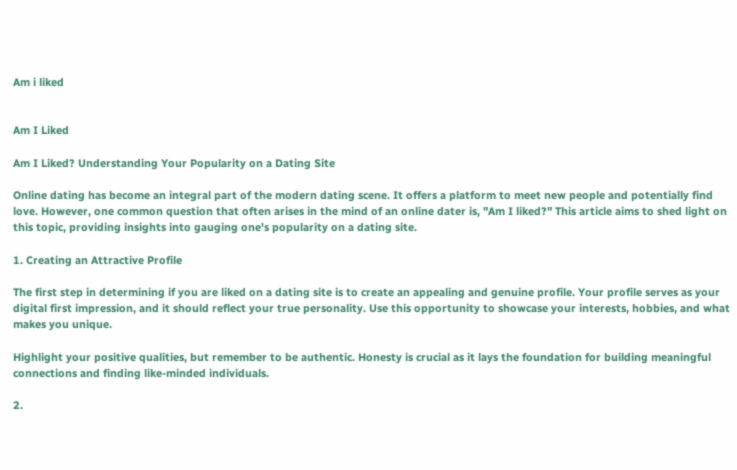Am i liked


Am I Liked

Am I Liked? Understanding Your Popularity on a Dating Site

Online dating has become an integral part of the modern dating scene. It offers a platform to meet new people and potentially find love. However, one common question that often arises in the mind of an online dater is, "Am I liked?" This article aims to shed light on this topic, providing insights into gauging one's popularity on a dating site.

1. Creating an Attractive Profile

The first step in determining if you are liked on a dating site is to create an appealing and genuine profile. Your profile serves as your digital first impression, and it should reflect your true personality. Use this opportunity to showcase your interests, hobbies, and what makes you unique.

Highlight your positive qualities, but remember to be authentic. Honesty is crucial as it lays the foundation for building meaningful connections and finding like-minded individuals.

2.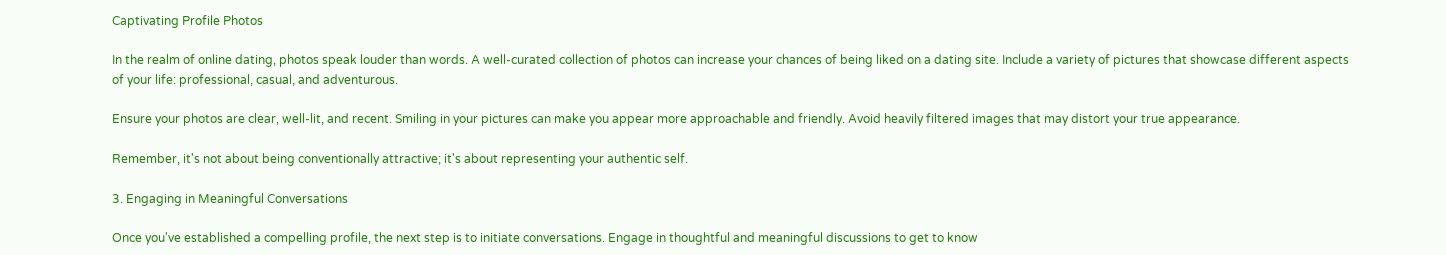Captivating Profile Photos

In the realm of online dating, photos speak louder than words. A well-curated collection of photos can increase your chances of being liked on a dating site. Include a variety of pictures that showcase different aspects of your life: professional, casual, and adventurous.

Ensure your photos are clear, well-lit, and recent. Smiling in your pictures can make you appear more approachable and friendly. Avoid heavily filtered images that may distort your true appearance.

Remember, it's not about being conventionally attractive; it's about representing your authentic self.

3. Engaging in Meaningful Conversations

Once you've established a compelling profile, the next step is to initiate conversations. Engage in thoughtful and meaningful discussions to get to know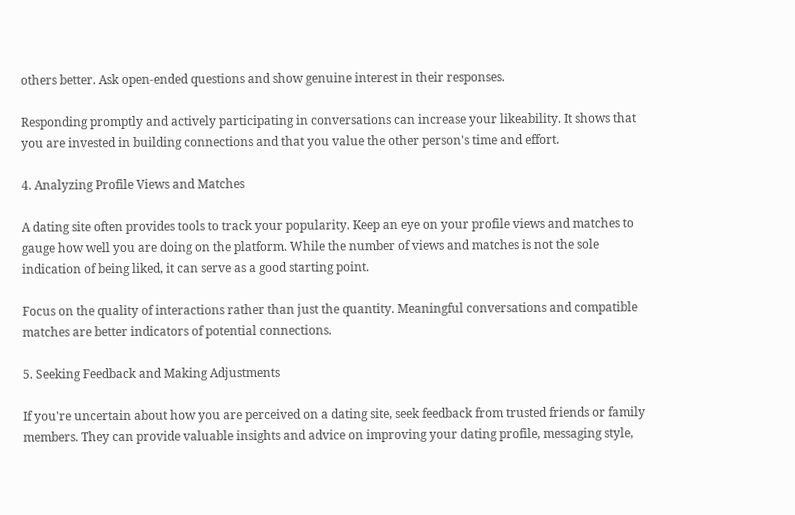others better. Ask open-ended questions and show genuine interest in their responses.

Responding promptly and actively participating in conversations can increase your likeability. It shows that you are invested in building connections and that you value the other person's time and effort.

4. Analyzing Profile Views and Matches

A dating site often provides tools to track your popularity. Keep an eye on your profile views and matches to gauge how well you are doing on the platform. While the number of views and matches is not the sole indication of being liked, it can serve as a good starting point.

Focus on the quality of interactions rather than just the quantity. Meaningful conversations and compatible matches are better indicators of potential connections.

5. Seeking Feedback and Making Adjustments

If you're uncertain about how you are perceived on a dating site, seek feedback from trusted friends or family members. They can provide valuable insights and advice on improving your dating profile, messaging style,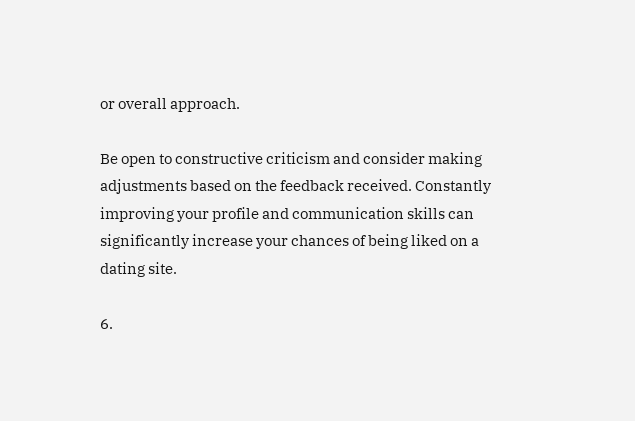or overall approach.

Be open to constructive criticism and consider making adjustments based on the feedback received. Constantly improving your profile and communication skills can significantly increase your chances of being liked on a dating site.

6.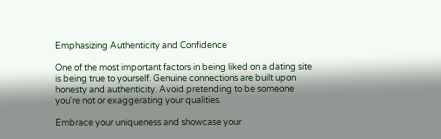Emphasizing Authenticity and Confidence

One of the most important factors in being liked on a dating site is being true to yourself. Genuine connections are built upon honesty and authenticity. Avoid pretending to be someone you're not or exaggerating your qualities.

Embrace your uniqueness and showcase your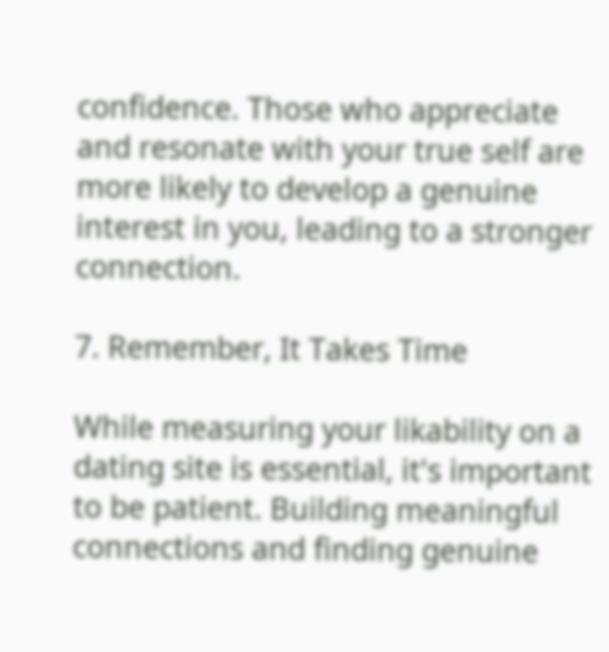confidence. Those who appreciate and resonate with your true self are more likely to develop a genuine interest in you, leading to a stronger connection.

7. Remember, It Takes Time

While measuring your likability on a dating site is essential, it's important to be patient. Building meaningful connections and finding genuine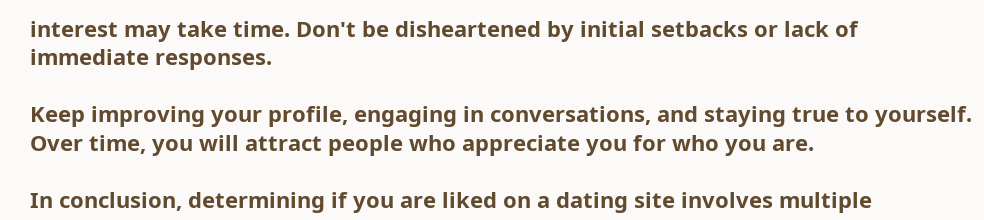interest may take time. Don't be disheartened by initial setbacks or lack of immediate responses.

Keep improving your profile, engaging in conversations, and staying true to yourself. Over time, you will attract people who appreciate you for who you are.

In conclusion, determining if you are liked on a dating site involves multiple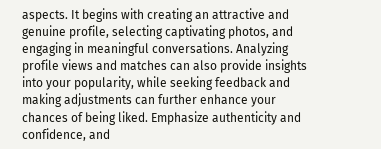aspects. It begins with creating an attractive and genuine profile, selecting captivating photos, and engaging in meaningful conversations. Analyzing profile views and matches can also provide insights into your popularity, while seeking feedback and making adjustments can further enhance your chances of being liked. Emphasize authenticity and confidence, and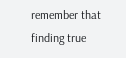remember that finding true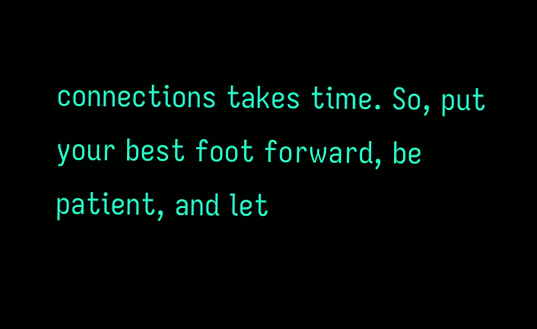connections takes time. So, put your best foot forward, be patient, and let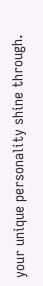your unique personality shine through.